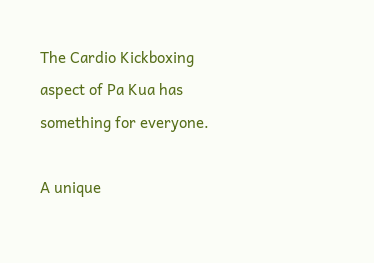The Cardio Kickboxing aspect of Pa Kua has something for everyone.

A unique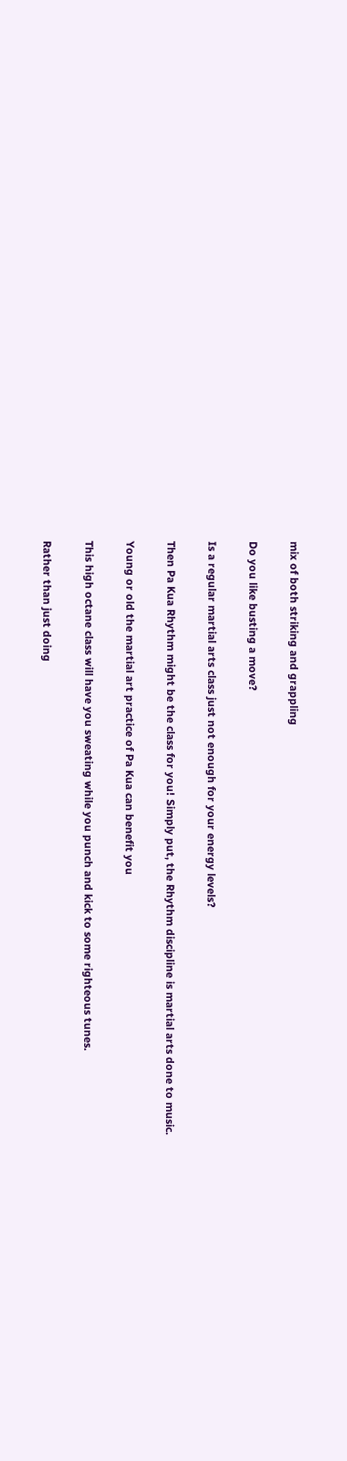mix of both striking and grappling

Do you like busting a move?

Is a regular martial arts class just not enough for your energy levels?

Then Pa Kua Rhythm might be the class for you! Simply put, the Rhythm discipline is martial arts done to music.

Young or old the martial art practice of Pa Kua can benefit you

This high octane class will have you sweating while you punch and kick to some righteous tunes.

Rather than just doing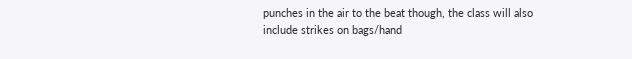punches in the air to the beat though, the class will also include strikes on bags/hand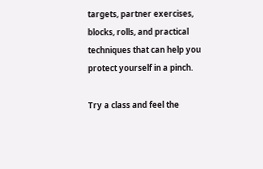targets, partner exercises, blocks, rolls, and practical techniques that can help you protect yourself in a pinch.

Try a class and feel the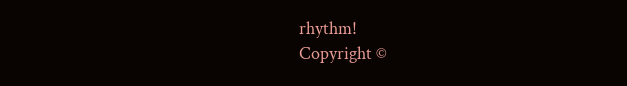rhythm!
Copyright ©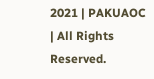2021 | PAKUAOC | All Rights Reserved.